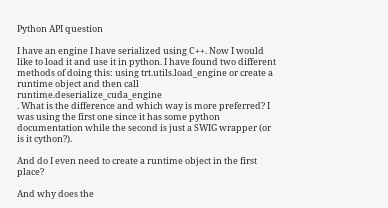Python API question

I have an engine I have serialized using C++. Now I would like to load it and use it in python. I have found two different methods of doing this: using trt.utils.load_engine or create a runtime object and then call runtime.deserialize_cuda_engine
. What is the difference and which way is more preferred? I was using the first one since it has some python documentation while the second is just a SWIG wrapper (or is it cython?).

And do I even need to create a runtime object in the first place?

And why does the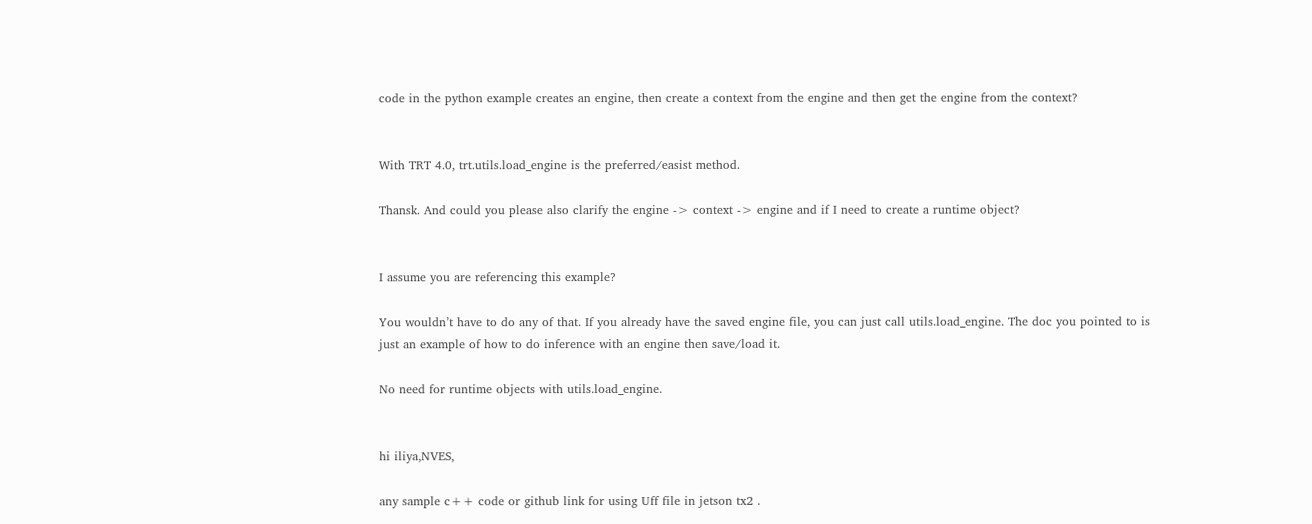code in the python example creates an engine, then create a context from the engine and then get the engine from the context?


With TRT 4.0, trt.utils.load_engine is the preferred/easist method.

Thansk. And could you please also clarify the engine -> context -> engine and if I need to create a runtime object?


I assume you are referencing this example?

You wouldn’t have to do any of that. If you already have the saved engine file, you can just call utils.load_engine. The doc you pointed to is just an example of how to do inference with an engine then save/load it.

No need for runtime objects with utils.load_engine.


hi iliya,NVES,

any sample c++ code or github link for using Uff file in jetson tx2 .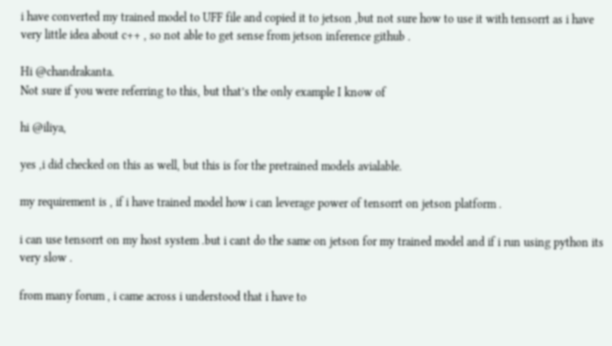i have converted my trained model to UFF file and copied it to jetson ,but not sure how to use it with tensorrt as i have very little idea about c++ , so not able to get sense from jetson inference github .

Hi @chandrakanta.
Not sure if you were referring to this, but that’s the only example I know of

hi @iliya,

yes ,i did checked on this as well, but this is for the pretrained models avialable.

my requirement is , if i have trained model how i can leverage power of tensorrt on jetson platform .

i can use tensorrt on my host system .but i cant do the same on jetson for my trained model and if i run using python its very slow .

from many forum , i came across i understood that i have to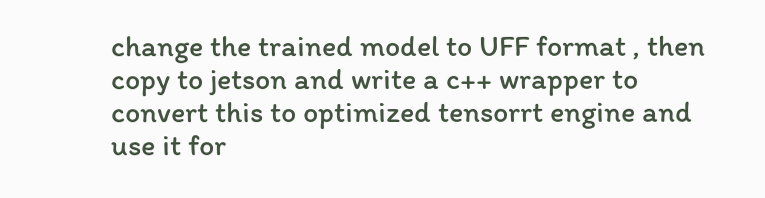change the trained model to UFF format , then copy to jetson and write a c++ wrapper to convert this to optimized tensorrt engine and use it for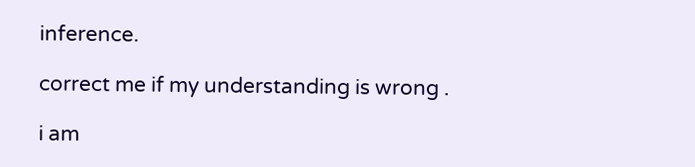inference.

correct me if my understanding is wrong .

i am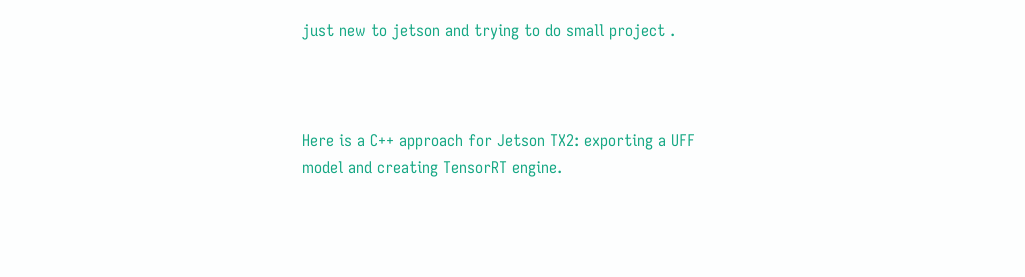just new to jetson and trying to do small project .



Here is a C++ approach for Jetson TX2: exporting a UFF model and creating TensorRT engine.